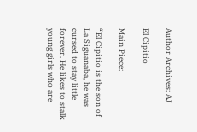Author Archives: AJ

El Cipitio

Main Piece:

“El Cipitio is the son of La Siguanaba, he was cursed to stay little forever. He likes to stalk young girls who are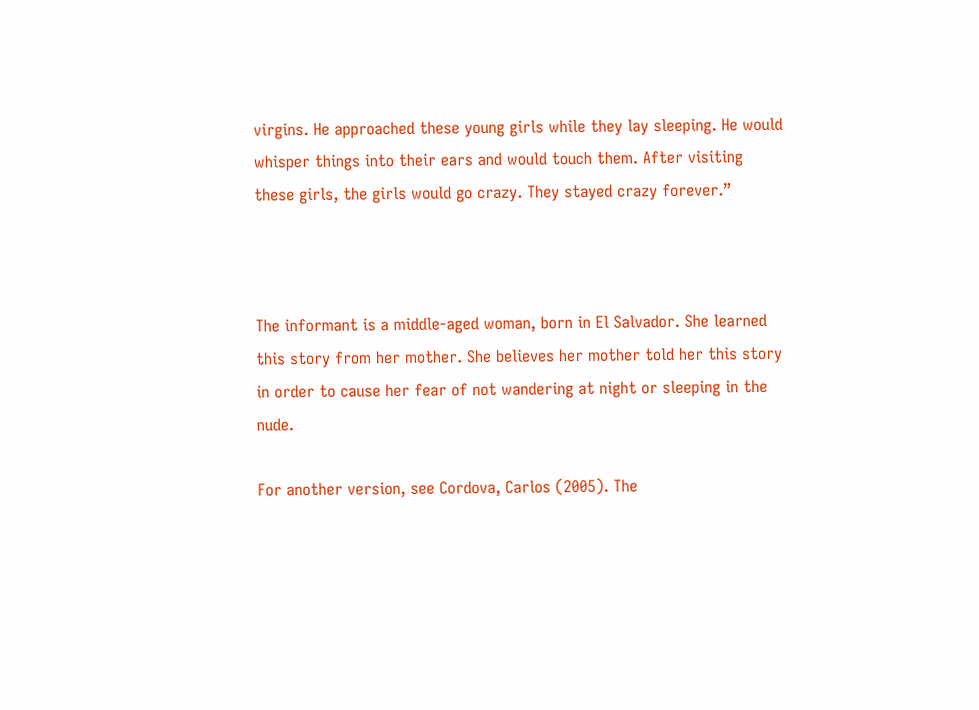virgins. He approached these young girls while they lay sleeping. He would whisper things into their ears and would touch them. After visiting these girls, the girls would go crazy. They stayed crazy forever.”



The informant is a middle-aged woman, born in El Salvador. She learned this story from her mother. She believes her mother told her this story in order to cause her fear of not wandering at night or sleeping in the nude.

For another version, see Cordova, Carlos (2005). The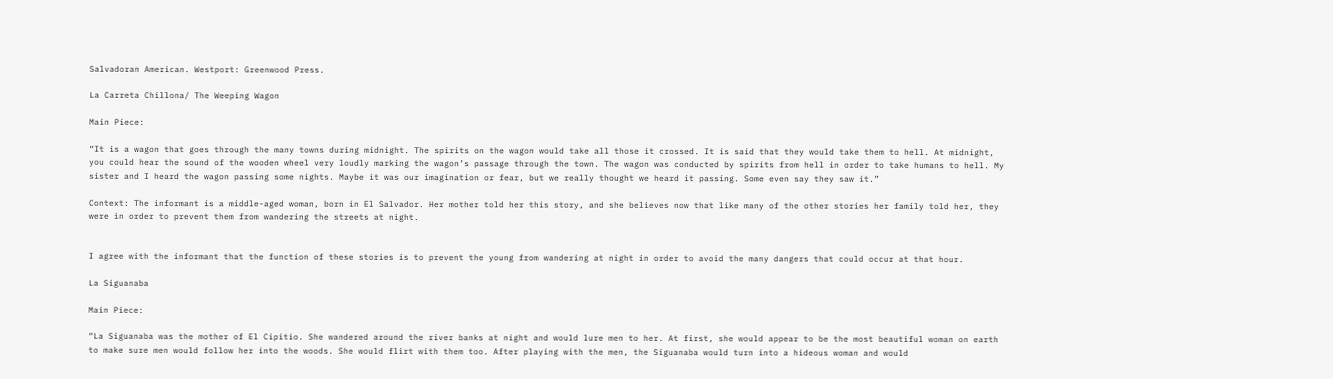Salvadoran American. Westport: Greenwood Press.

La Carreta Chillona/ The Weeping Wagon

Main Piece:

“It is a wagon that goes through the many towns during midnight. The spirits on the wagon would take all those it crossed. It is said that they would take them to hell. At midnight, you could hear the sound of the wooden wheel very loudly marking the wagon’s passage through the town. The wagon was conducted by spirits from hell in order to take humans to hell. My sister and I heard the wagon passing some nights. Maybe it was our imagination or fear, but we really thought we heard it passing. Some even say they saw it.”

Context: The informant is a middle-aged woman, born in El Salvador. Her mother told her this story, and she believes now that like many of the other stories her family told her, they were in order to prevent them from wandering the streets at night.


I agree with the informant that the function of these stories is to prevent the young from wandering at night in order to avoid the many dangers that could occur at that hour.

La Siguanaba

Main Piece:

“La Siguanaba was the mother of El Cipitio. She wandered around the river banks at night and would lure men to her. At first, she would appear to be the most beautiful woman on earth to make sure men would follow her into the woods. She would flirt with them too. After playing with the men, the Siguanaba would turn into a hideous woman and would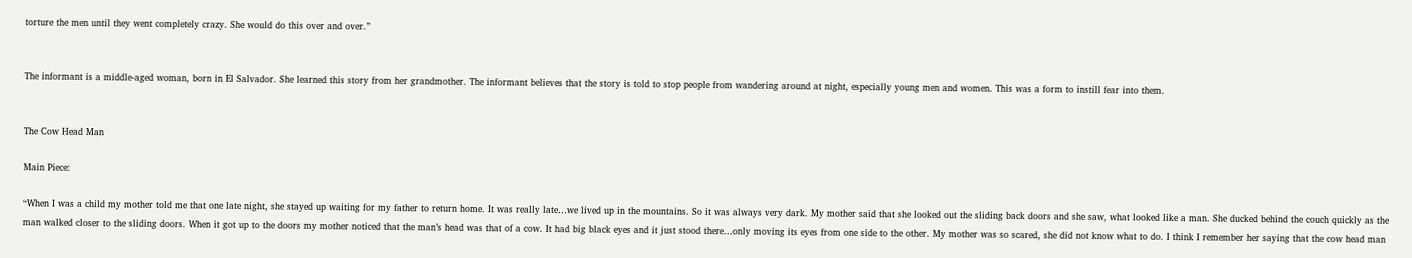torture the men until they went completely crazy. She would do this over and over.”


The informant is a middle-aged woman, born in El Salvador. She learned this story from her grandmother. The informant believes that the story is told to stop people from wandering around at night, especially young men and women. This was a form to instill fear into them.


The Cow Head Man

Main Piece:

“When I was a child my mother told me that one late night, she stayed up waiting for my father to return home. It was really late…we lived up in the mountains. So it was always very dark. My mother said that she looked out the sliding back doors and she saw, what looked like a man. She ducked behind the couch quickly as the man walked closer to the sliding doors. When it got up to the doors my mother noticed that the man’s head was that of a cow. It had big black eyes and it just stood there…only moving its eyes from one side to the other. My mother was so scared, she did not know what to do. I think I remember her saying that the cow head man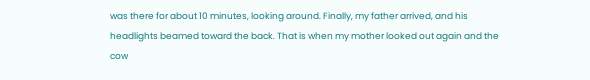was there for about 10 minutes, looking around. Finally, my father arrived, and his headlights beamed toward the back. That is when my mother looked out again and the cow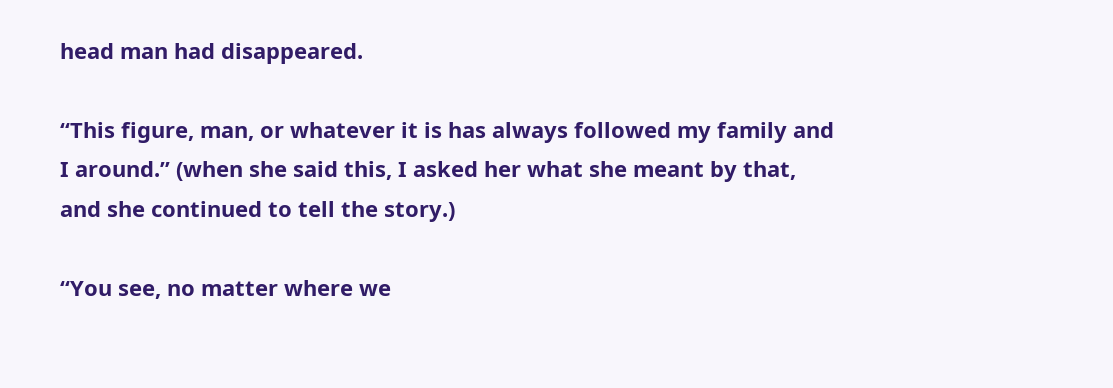head man had disappeared.

“This figure, man, or whatever it is has always followed my family and I around.” (when she said this, I asked her what she meant by that, and she continued to tell the story.)

“You see, no matter where we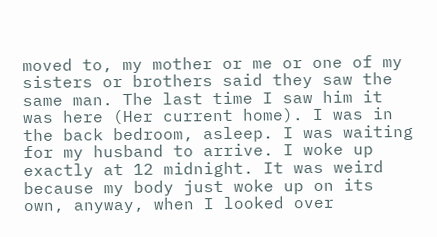moved to, my mother or me or one of my sisters or brothers said they saw the same man. The last time I saw him it was here (Her current home). I was in the back bedroom, asleep. I was waiting for my husband to arrive. I woke up exactly at 12 midnight. It was weird because my body just woke up on its own, anyway, when I looked over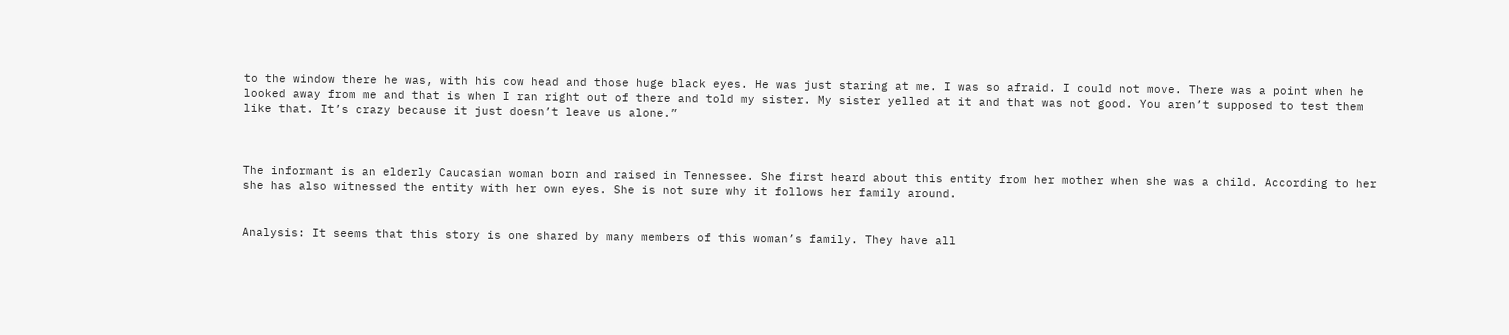to the window there he was, with his cow head and those huge black eyes. He was just staring at me. I was so afraid. I could not move. There was a point when he looked away from me and that is when I ran right out of there and told my sister. My sister yelled at it and that was not good. You aren’t supposed to test them like that. It’s crazy because it just doesn’t leave us alone.”



The informant is an elderly Caucasian woman born and raised in Tennessee. She first heard about this entity from her mother when she was a child. According to her she has also witnessed the entity with her own eyes. She is not sure why it follows her family around.


Analysis: It seems that this story is one shared by many members of this woman’s family. They have all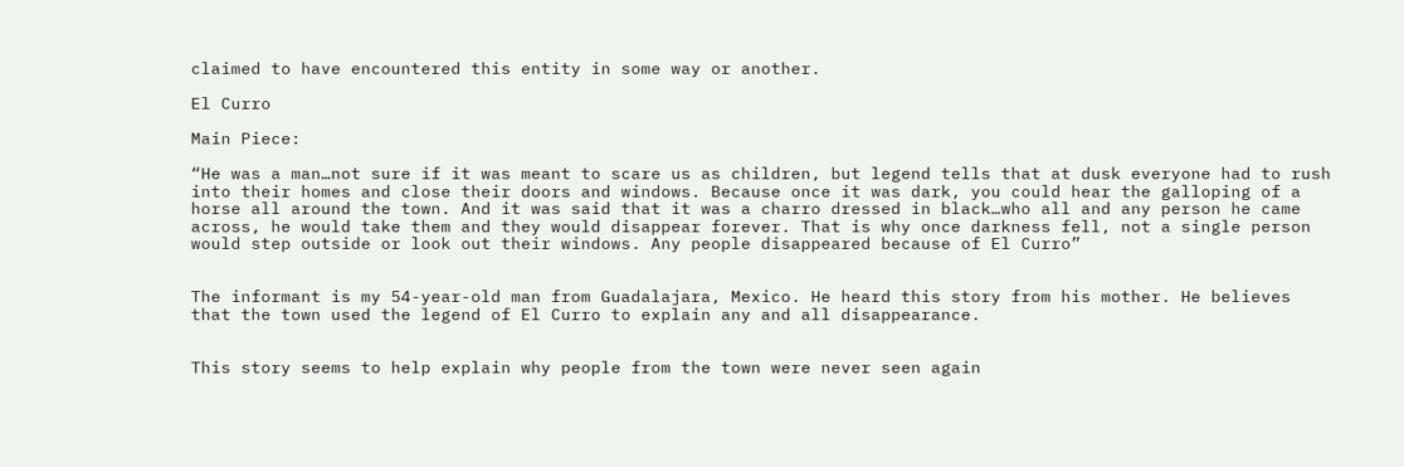claimed to have encountered this entity in some way or another.

El Curro

Main Piece:

“He was a man…not sure if it was meant to scare us as children, but legend tells that at dusk everyone had to rush into their homes and close their doors and windows. Because once it was dark, you could hear the galloping of a horse all around the town. And it was said that it was a charro dressed in black…who all and any person he came across, he would take them and they would disappear forever. That is why once darkness fell, not a single person would step outside or look out their windows. Any people disappeared because of El Curro”


The informant is my 54-year-old man from Guadalajara, Mexico. He heard this story from his mother. He believes that the town used the legend of El Curro to explain any and all disappearance.


This story seems to help explain why people from the town were never seen again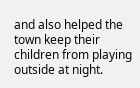and also helped the town keep their children from playing outside at night.